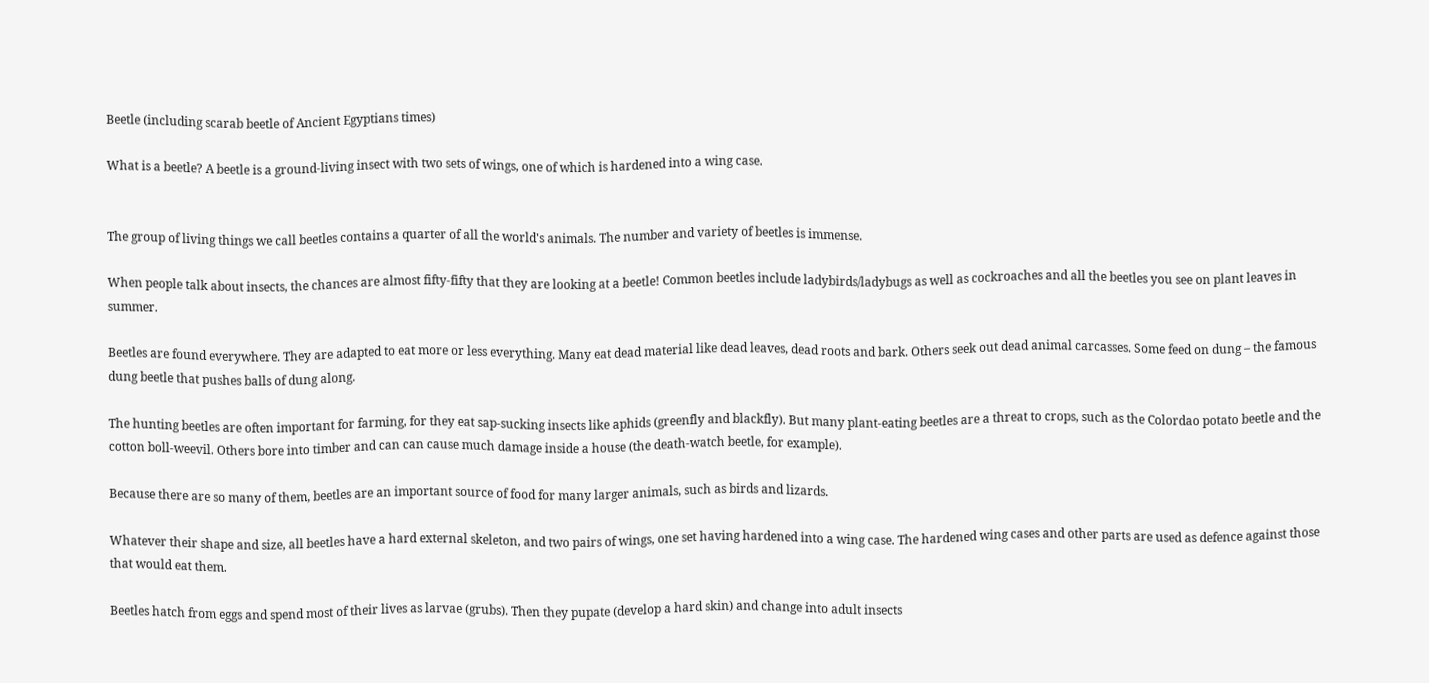Beetle (including scarab beetle of Ancient Egyptians times)

What is a beetle? A beetle is a ground-living insect with two sets of wings, one of which is hardened into a wing case.


The group of living things we call beetles contains a quarter of all the world's animals. The number and variety of beetles is immense.

When people talk about insects, the chances are almost fifty-fifty that they are looking at a beetle! Common beetles include ladybirds/ladybugs as well as cockroaches and all the beetles you see on plant leaves in summer.

Beetles are found everywhere. They are adapted to eat more or less everything. Many eat dead material like dead leaves, dead roots and bark. Others seek out dead animal carcasses. Some feed on dung – the famous dung beetle that pushes balls of dung along.

The hunting beetles are often important for farming, for they eat sap-sucking insects like aphids (greenfly and blackfly). But many plant-eating beetles are a threat to crops, such as the Colordao potato beetle and the cotton boll-weevil. Others bore into timber and can can cause much damage inside a house (the death-watch beetle, for example).

Because there are so many of them, beetles are an important source of food for many larger animals, such as birds and lizards.

Whatever their shape and size, all beetles have a hard external skeleton, and two pairs of wings, one set having hardened into a wing case. The hardened wing cases and other parts are used as defence against those that would eat them.

Beetles hatch from eggs and spend most of their lives as larvae (grubs). Then they pupate (develop a hard skin) and change into adult insects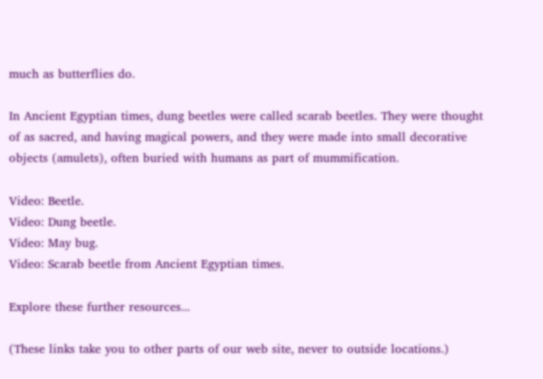much as butterflies do.

In Ancient Egyptian times, dung beetles were called scarab beetles. They were thought of as sacred, and having magical powers, and they were made into small decorative objects (amulets), often buried with humans as part of mummification.

Video: Beetle.
Video: Dung beetle.
Video: May bug.
Video: Scarab beetle from Ancient Egyptian times.

Explore these further resources...

(These links take you to other parts of our web site, never to outside locations.)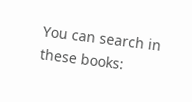You can search in these books: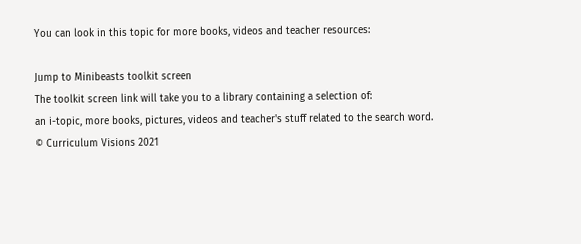You can look in this topic for more books, videos and teacher resources:

Jump to Minibeasts toolkit screen
The toolkit screen link will take you to a library containing a selection of:
an i-topic, more books, pictures, videos and teacher's stuff related to the search word.
© Curriculum Visions 2021